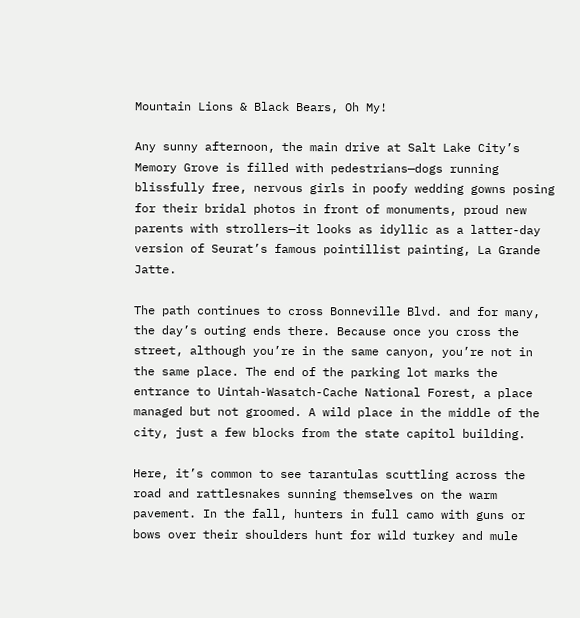Mountain Lions & Black Bears, Oh My!

Any sunny afternoon, the main drive at Salt Lake City’s Memory Grove is filled with pedestrians—dogs running blissfully free, nervous girls in poofy wedding gowns posing for their bridal photos in front of monuments, proud new parents with strollers—it looks as idyllic as a latter-day version of Seurat’s famous pointillist painting, La Grande Jatte.

The path continues to cross Bonneville Blvd. and for many, the day’s outing ends there. Because once you cross the street, although you’re in the same canyon, you’re not in the same place. The end of the parking lot marks the entrance to Uintah-Wasatch-Cache National Forest, a place managed but not groomed. A wild place in the middle of the city, just a few blocks from the state capitol building.

Here, it’s common to see tarantulas scuttling across the road and rattlesnakes sunning themselves on the warm pavement. In the fall, hunters in full camo with guns or bows over their shoulders hunt for wild turkey and mule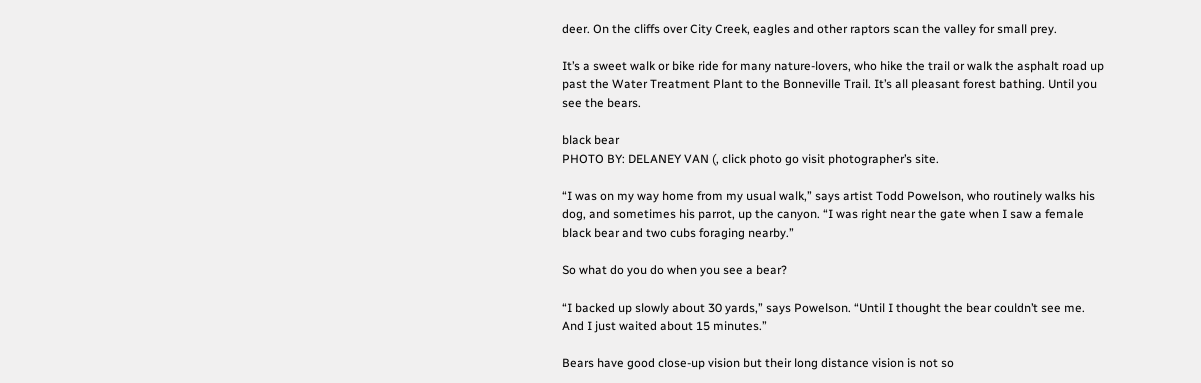deer. On the cliffs over City Creek, eagles and other raptors scan the valley for small prey.

It’s a sweet walk or bike ride for many nature-lovers, who hike the trail or walk the asphalt road up past the Water Treatment Plant to the Bonneville Trail. It’s all pleasant forest bathing. Until you see the bears.

black bear
PHOTO BY: DELANEY VAN (, click photo go visit photographer’s site.

“I was on my way home from my usual walk,” says artist Todd Powelson, who routinely walks his dog, and sometimes his parrot, up the canyon. “I was right near the gate when I saw a female black bear and two cubs foraging nearby.”

So what do you do when you see a bear?

“I backed up slowly about 30 yards,” says Powelson. “Until I thought the bear couldn’t see me. And I just waited about 15 minutes.”

Bears have good close-up vision but their long distance vision is not so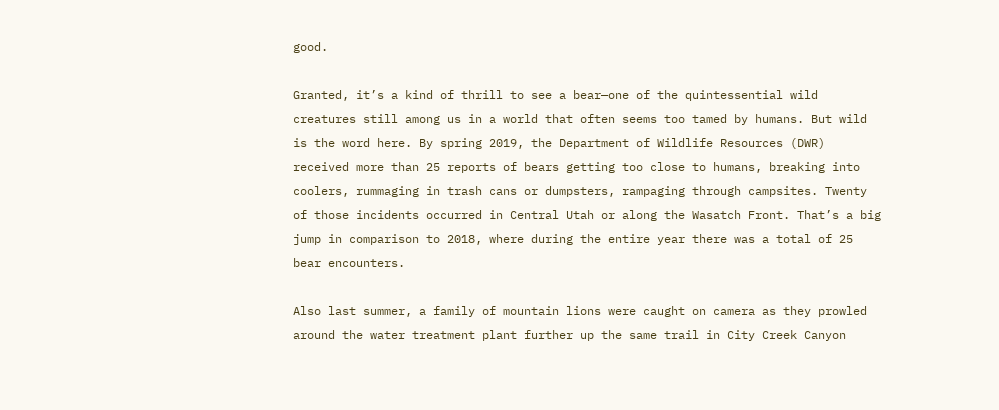good.

Granted, it’s a kind of thrill to see a bear—one of the quintessential wild creatures still among us in a world that often seems too tamed by humans. But wild is the word here. By spring 2019, the Department of Wildlife Resources (DWR) received more than 25 reports of bears getting too close to humans, breaking into coolers, rummaging in trash cans or dumpsters, rampaging through campsites. Twenty of those incidents occurred in Central Utah or along the Wasatch Front. That’s a big jump in comparison to 2018, where during the entire year there was a total of 25 bear encounters.

Also last summer, a family of mountain lions were caught on camera as they prowled around the water treatment plant further up the same trail in City Creek Canyon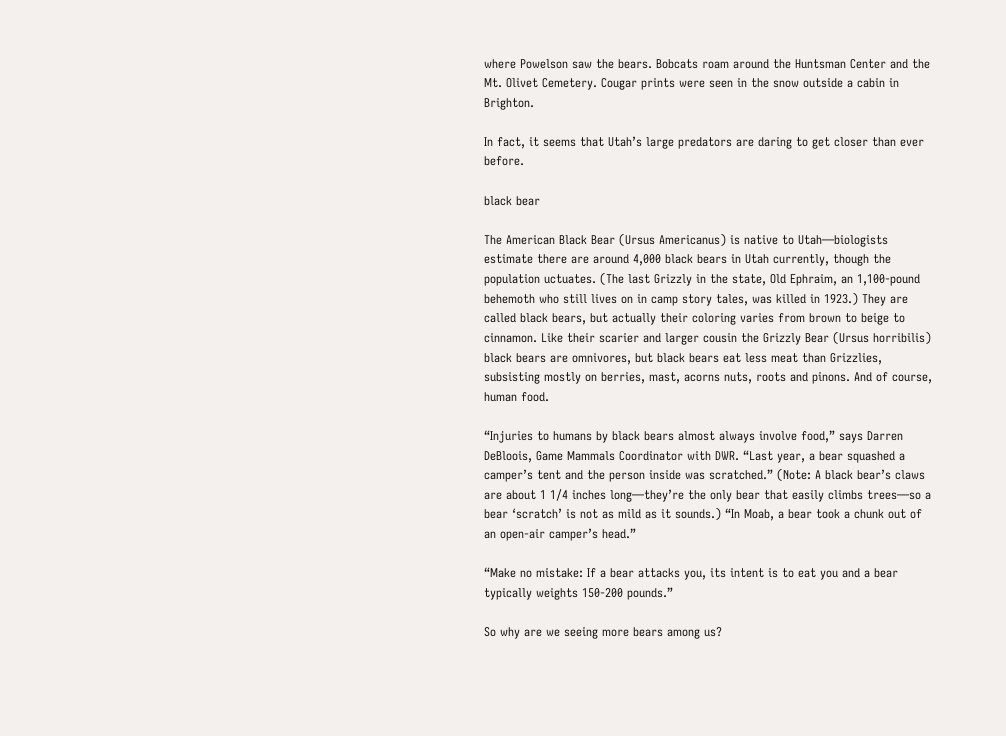where Powelson saw the bears. Bobcats roam around the Huntsman Center and the Mt. Olivet Cemetery. Cougar prints were seen in the snow outside a cabin in Brighton.

In fact, it seems that Utah’s large predators are daring to get closer than ever before.

black bear

The American Black Bear (Ursus Americanus) is native to Utah—biologists estimate there are around 4,000 black bears in Utah currently, though the population uctuates. (The last Grizzly in the state, Old Ephraim, an 1,100-pound behemoth who still lives on in camp story tales, was killed in 1923.) They are called black bears, but actually their coloring varies from brown to beige to cinnamon. Like their scarier and larger cousin the Grizzly Bear (Ursus horribilis) black bears are omnivores, but black bears eat less meat than Grizzlies, subsisting mostly on berries, mast, acorns nuts, roots and pinons. And of course, human food.

“Injuries to humans by black bears almost always involve food,” says Darren DeBloois, Game Mammals Coordinator with DWR. “Last year, a bear squashed a camper’s tent and the person inside was scratched.” (Note: A black bear’s claws are about 1 1⁄4 inches long—they’re the only bear that easily climbs trees—so a bear ‘scratch’ is not as mild as it sounds.) “In Moab, a bear took a chunk out of an open-air camper’s head.”

“Make no mistake: If a bear attacks you, its intent is to eat you and a bear typically weights 150-200 pounds.”

So why are we seeing more bears among us?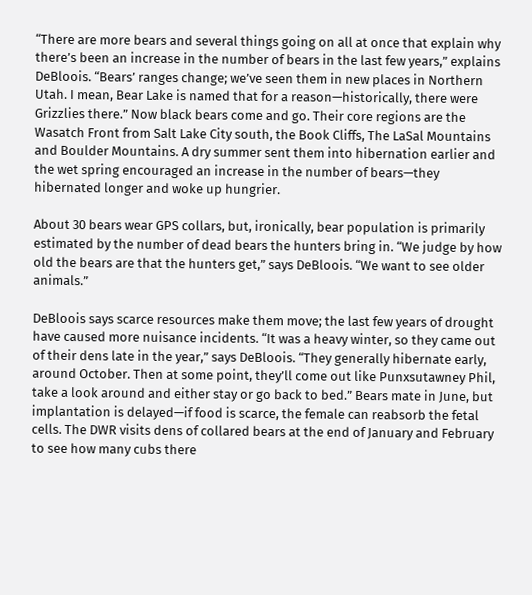“There are more bears and several things going on all at once that explain why there’s been an increase in the number of bears in the last few years,” explains DeBloois. “Bears’ ranges change; we’ve seen them in new places in Northern Utah. I mean, Bear Lake is named that for a reason—historically, there were Grizzlies there.” Now black bears come and go. Their core regions are the Wasatch Front from Salt Lake City south, the Book Cliffs, The LaSal Mountains and Boulder Mountains. A dry summer sent them into hibernation earlier and the wet spring encouraged an increase in the number of bears—they hibernated longer and woke up hungrier.

About 30 bears wear GPS collars, but, ironically, bear population is primarily estimated by the number of dead bears the hunters bring in. “We judge by how old the bears are that the hunters get,” says DeBloois. “We want to see older animals.”

DeBloois says scarce resources make them move; the last few years of drought have caused more nuisance incidents. “It was a heavy winter, so they came out of their dens late in the year,” says DeBloois. “They generally hibernate early, around October. Then at some point, they’ll come out like Punxsutawney Phil, take a look around and either stay or go back to bed.” Bears mate in June, but implantation is delayed—if food is scarce, the female can reabsorb the fetal cells. The DWR visits dens of collared bears at the end of January and February to see how many cubs there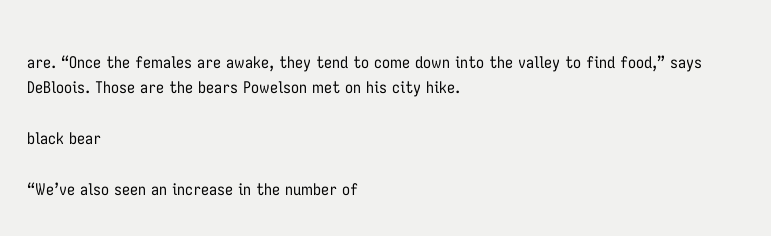are. “Once the females are awake, they tend to come down into the valley to find food,” says DeBloois. Those are the bears Powelson met on his city hike.

black bear

“We’ve also seen an increase in the number of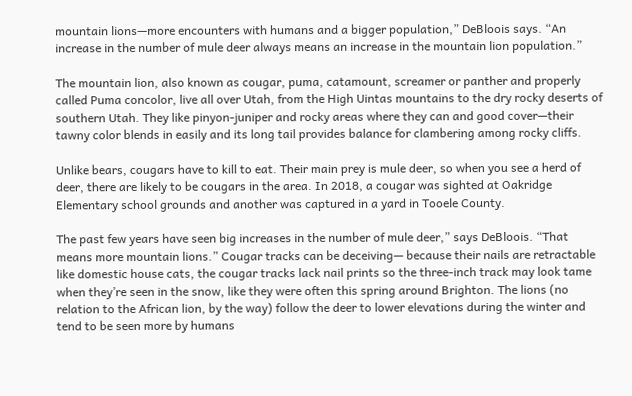mountain lions—more encounters with humans and a bigger population,” DeBloois says. “An increase in the number of mule deer always means an increase in the mountain lion population.”

The mountain lion, also known as cougar, puma, catamount, screamer or panther and properly called Puma concolor, live all over Utah, from the High Uintas mountains to the dry rocky deserts of southern Utah. They like pinyon-juniper and rocky areas where they can and good cover—their tawny color blends in easily and its long tail provides balance for clambering among rocky cliffs.

Unlike bears, cougars have to kill to eat. Their main prey is mule deer, so when you see a herd of deer, there are likely to be cougars in the area. In 2018, a cougar was sighted at Oakridge Elementary school grounds and another was captured in a yard in Tooele County.

The past few years have seen big increases in the number of mule deer,” says DeBloois. “That means more mountain lions.” Cougar tracks can be deceiving— because their nails are retractable like domestic house cats, the cougar tracks lack nail prints so the three-inch track may look tame when they’re seen in the snow, like they were often this spring around Brighton. The lions (no relation to the African lion, by the way) follow the deer to lower elevations during the winter and tend to be seen more by humans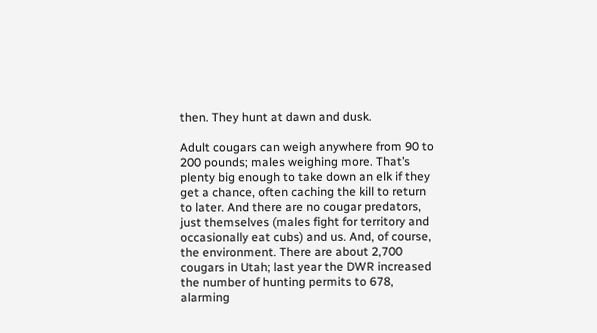then. They hunt at dawn and dusk.

Adult cougars can weigh anywhere from 90 to 200 pounds; males weighing more. That’s plenty big enough to take down an elk if they get a chance, often caching the kill to return to later. And there are no cougar predators, just themselves (males fight for territory and occasionally eat cubs) and us. And, of course, the environment. There are about 2,700 cougars in Utah; last year the DWR increased the number of hunting permits to 678, alarming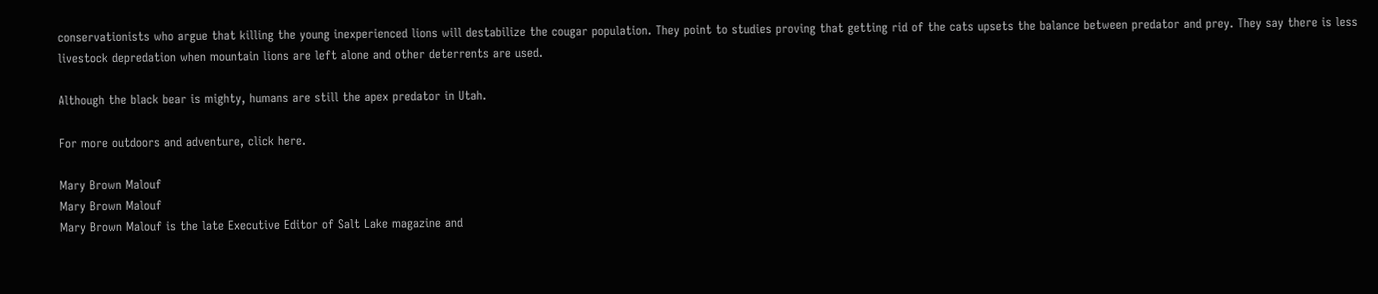conservationists who argue that killing the young inexperienced lions will destabilize the cougar population. They point to studies proving that getting rid of the cats upsets the balance between predator and prey. They say there is less livestock depredation when mountain lions are left alone and other deterrents are used.

Although the black bear is mighty, humans are still the apex predator in Utah.

For more outdoors and adventure, click here.

Mary Brown Malouf
Mary Brown Malouf
Mary Brown Malouf is the late Executive Editor of Salt Lake magazine and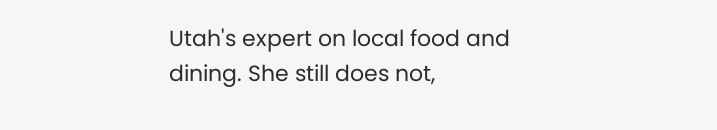Utah's expert on local food and dining. She still does not,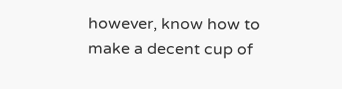however, know how to make a decent cup of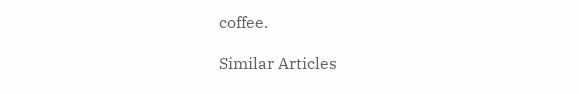coffee.

Similar Articles